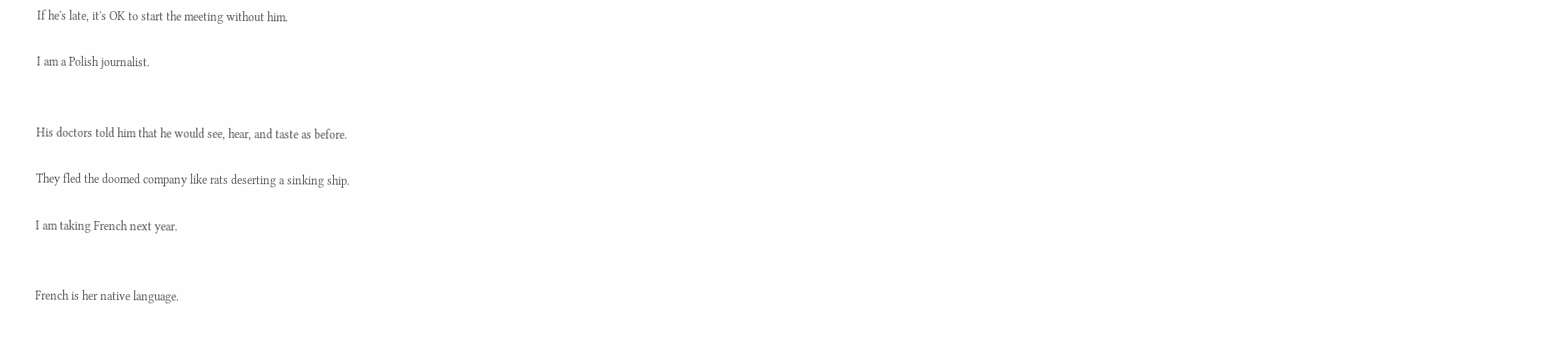If he's late, it's OK to start the meeting without him.

I am a Polish journalist.


His doctors told him that he would see, hear, and taste as before.

They fled the doomed company like rats deserting a sinking ship.

I am taking French next year.


French is her native language.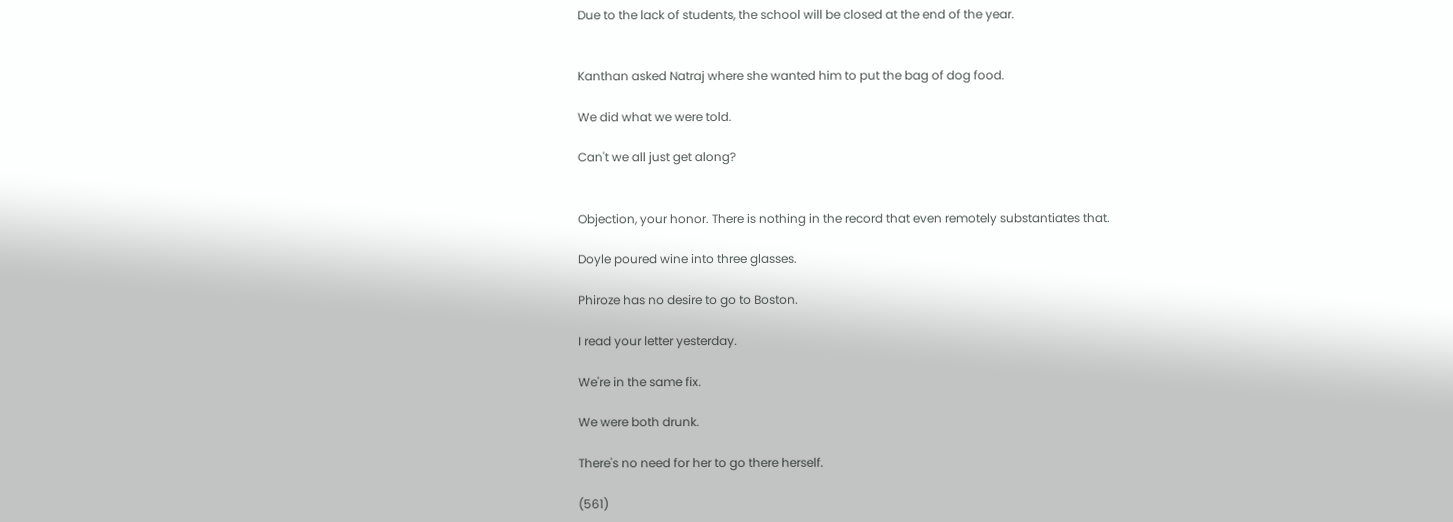Due to the lack of students, the school will be closed at the end of the year.


Kanthan asked Natraj where she wanted him to put the bag of dog food.

We did what we were told.

Can't we all just get along?


Objection, your honor. There is nothing in the record that even remotely substantiates that.

Doyle poured wine into three glasses.

Phiroze has no desire to go to Boston.

I read your letter yesterday.

We're in the same fix.

We were both drunk.

There's no need for her to go there herself.

(561)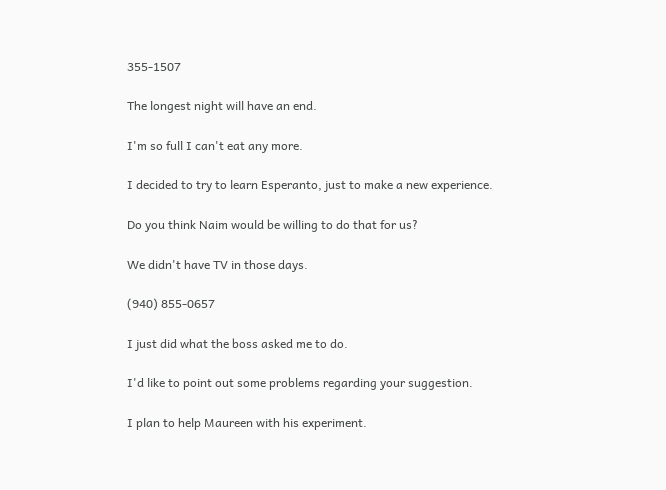355-1507

The longest night will have an end.

I'm so full I can't eat any more.

I decided to try to learn Esperanto, just to make a new experience.

Do you think Naim would be willing to do that for us?

We didn't have TV in those days.

(940) 855-0657

I just did what the boss asked me to do.

I'd like to point out some problems regarding your suggestion.

I plan to help Maureen with his experiment.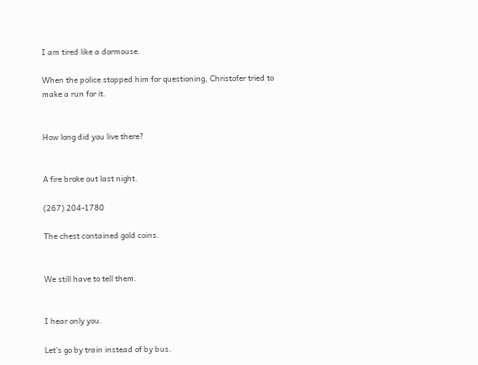I am tired like a dormouse.

When the police stopped him for questioning, Christofer tried to make a run for it.


How long did you live there?


A fire broke out last night.

(267) 204-1780

The chest contained gold coins.


We still have to tell them.


I hear only you.

Let's go by train instead of by bus.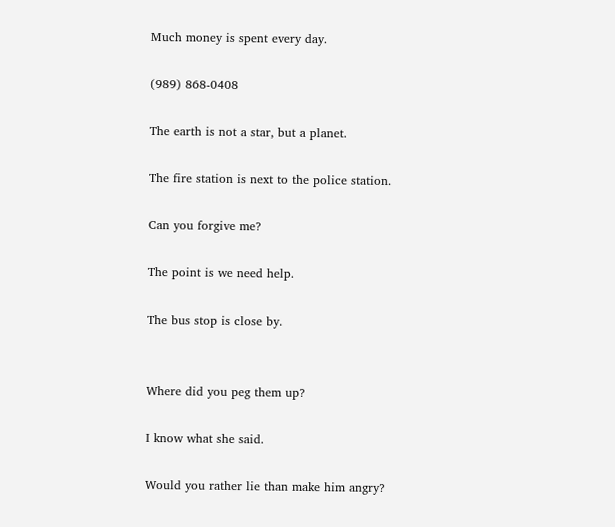Much money is spent every day.

(989) 868-0408

The earth is not a star, but a planet.

The fire station is next to the police station.

Can you forgive me?

The point is we need help.

The bus stop is close by.


Where did you peg them up?

I know what she said.

Would you rather lie than make him angry?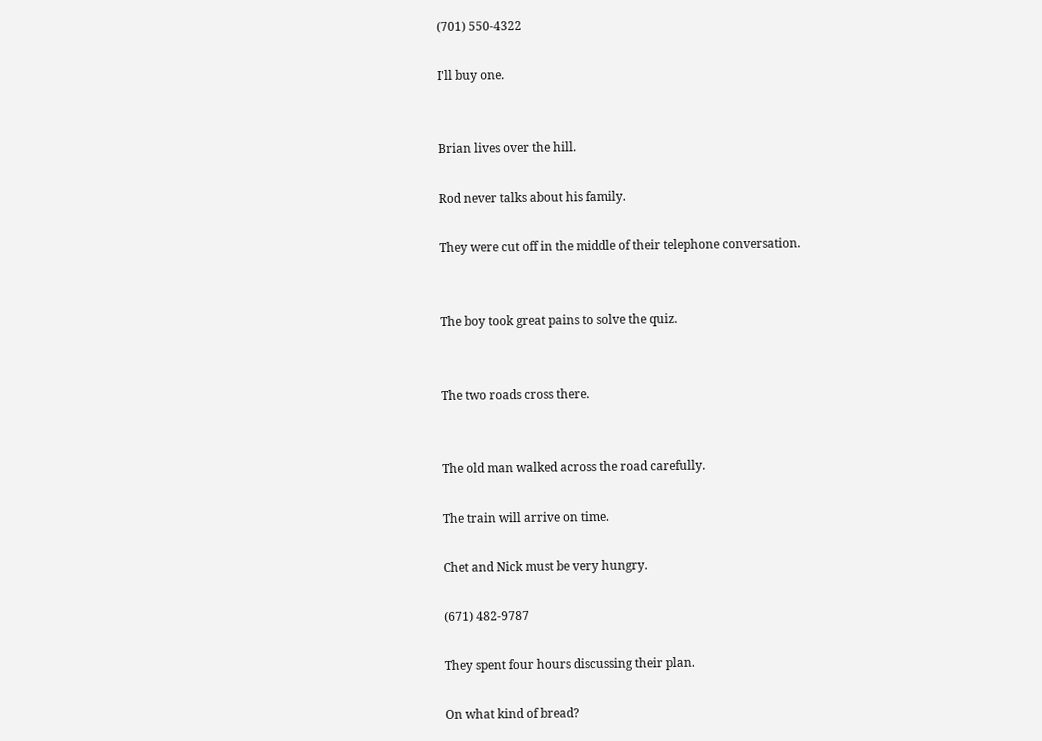(701) 550-4322

I'll buy one.


Brian lives over the hill.

Rod never talks about his family.

They were cut off in the middle of their telephone conversation.


The boy took great pains to solve the quiz.


The two roads cross there.


The old man walked across the road carefully.

The train will arrive on time.

Chet and Nick must be very hungry.

(671) 482-9787

They spent four hours discussing their plan.

On what kind of bread?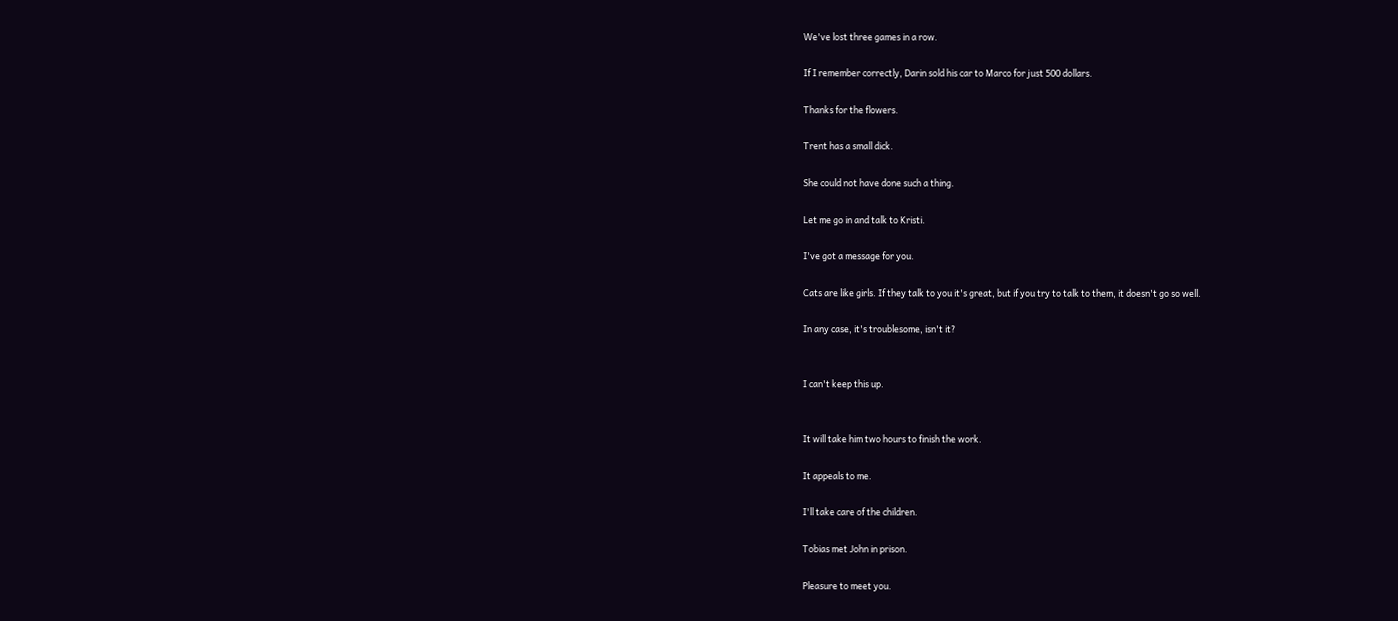We've lost three games in a row.

If I remember correctly, Darin sold his car to Marco for just 500 dollars.

Thanks for the flowers.

Trent has a small dick.

She could not have done such a thing.

Let me go in and talk to Kristi.

I've got a message for you.

Cats are like girls. If they talk to you it's great, but if you try to talk to them, it doesn't go so well.

In any case, it's troublesome, isn't it?


I can't keep this up.


It will take him two hours to finish the work.

It appeals to me.

I'll take care of the children.

Tobias met John in prison.

Pleasure to meet you.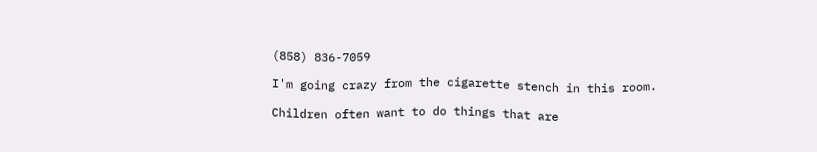(858) 836-7059

I'm going crazy from the cigarette stench in this room.

Children often want to do things that are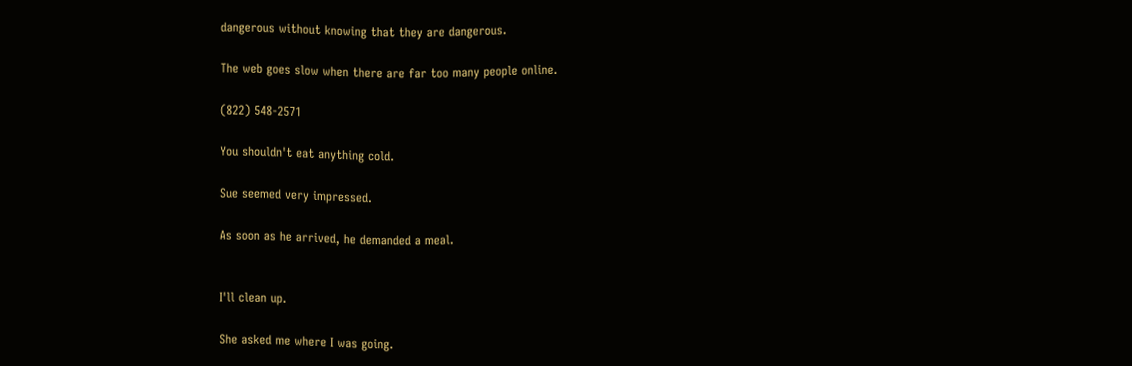dangerous without knowing that they are dangerous.

The web goes slow when there are far too many people online.

(822) 548-2571

You shouldn't eat anything cold.

Sue seemed very impressed.

As soon as he arrived, he demanded a meal.


I'll clean up.

She asked me where I was going.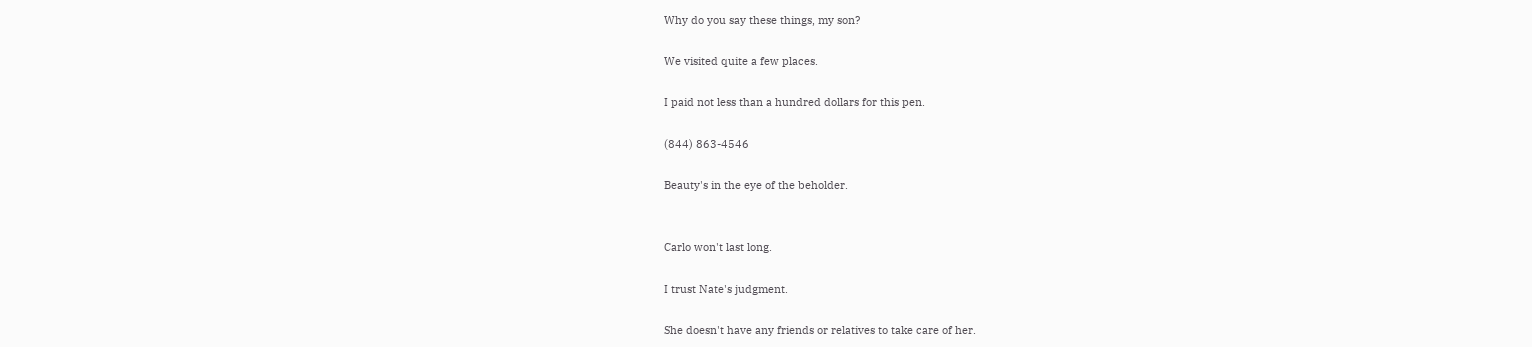Why do you say these things, my son?

We visited quite a few places.

I paid not less than a hundred dollars for this pen.

(844) 863-4546

Beauty's in the eye of the beholder.


Carlo won't last long.

I trust Nate's judgment.

She doesn't have any friends or relatives to take care of her.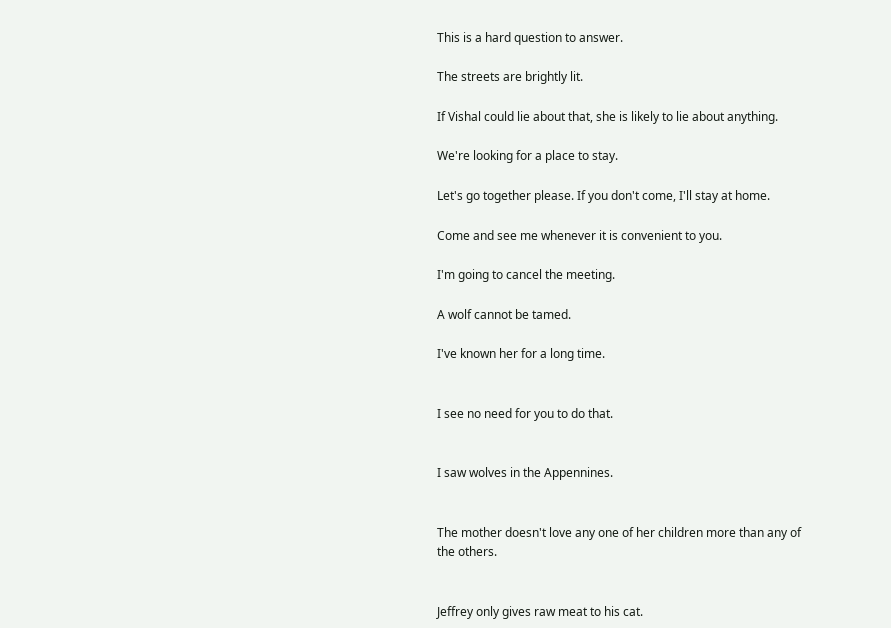This is a hard question to answer.

The streets are brightly lit.

If Vishal could lie about that, she is likely to lie about anything.

We're looking for a place to stay.

Let's go together please. If you don't come, I'll stay at home.

Come and see me whenever it is convenient to you.

I'm going to cancel the meeting.

A wolf cannot be tamed.

I've known her for a long time.


I see no need for you to do that.


I saw wolves in the Appennines.


The mother doesn't love any one of her children more than any of the others.


Jeffrey only gives raw meat to his cat.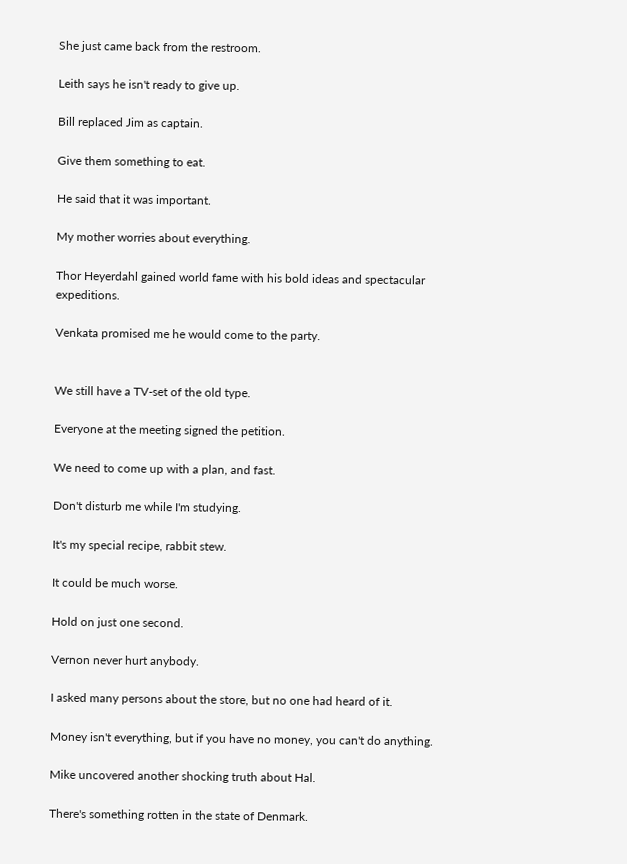She just came back from the restroom.

Leith says he isn't ready to give up.

Bill replaced Jim as captain.

Give them something to eat.

He said that it was important.

My mother worries about everything.

Thor Heyerdahl gained world fame with his bold ideas and spectacular expeditions.

Venkata promised me he would come to the party.


We still have a TV-set of the old type.

Everyone at the meeting signed the petition.

We need to come up with a plan, and fast.

Don't disturb me while I'm studying.

It's my special recipe, rabbit stew.

It could be much worse.

Hold on just one second.

Vernon never hurt anybody.

I asked many persons about the store, but no one had heard of it.

Money isn't everything, but if you have no money, you can't do anything.

Mike uncovered another shocking truth about Hal.

There's something rotten in the state of Denmark.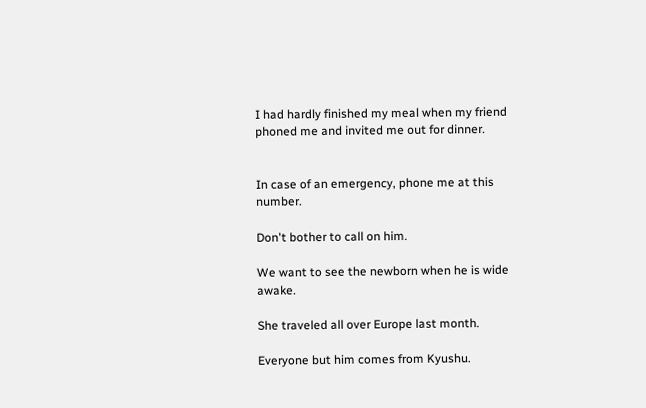I had hardly finished my meal when my friend phoned me and invited me out for dinner.


In case of an emergency, phone me at this number.

Don't bother to call on him.

We want to see the newborn when he is wide awake.

She traveled all over Europe last month.

Everyone but him comes from Kyushu.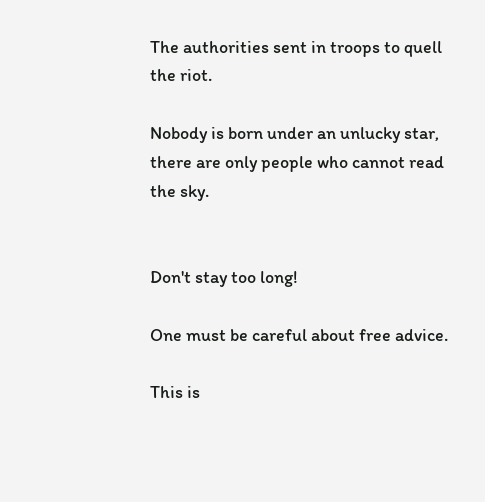The authorities sent in troops to quell the riot.

Nobody is born under an unlucky star, there are only people who cannot read the sky.


Don't stay too long!

One must be careful about free advice.

This is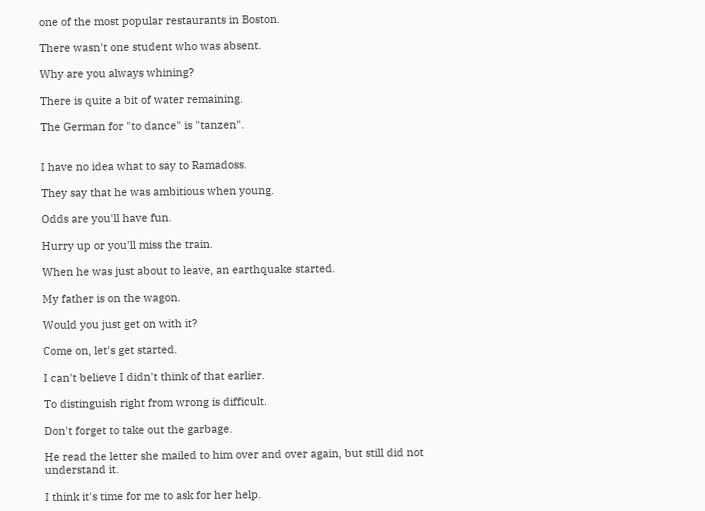one of the most popular restaurants in Boston.

There wasn't one student who was absent.

Why are you always whining?

There is quite a bit of water remaining.

The German for "to dance" is "tanzen".


I have no idea what to say to Ramadoss.

They say that he was ambitious when young.

Odds are you'll have fun.

Hurry up or you'll miss the train.

When he was just about to leave, an earthquake started.

My father is on the wagon.

Would you just get on with it?

Come on, let's get started.

I can't believe I didn't think of that earlier.

To distinguish right from wrong is difficult.

Don't forget to take out the garbage.

He read the letter she mailed to him over and over again, but still did not understand it.

I think it's time for me to ask for her help.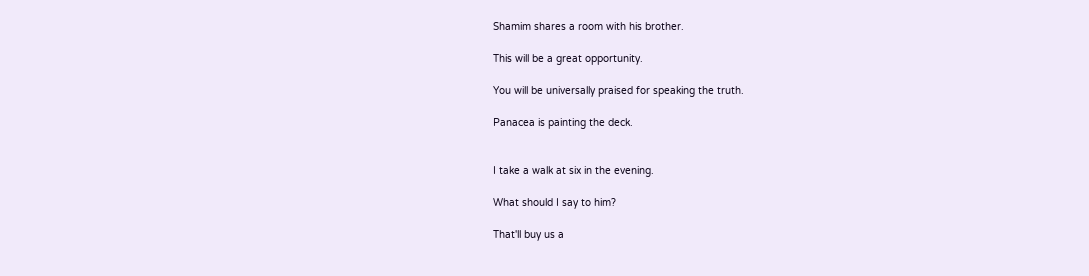Shamim shares a room with his brother.

This will be a great opportunity.

You will be universally praised for speaking the truth.

Panacea is painting the deck.


I take a walk at six in the evening.

What should I say to him?

That'll buy us a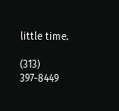little time.

(313) 397-8449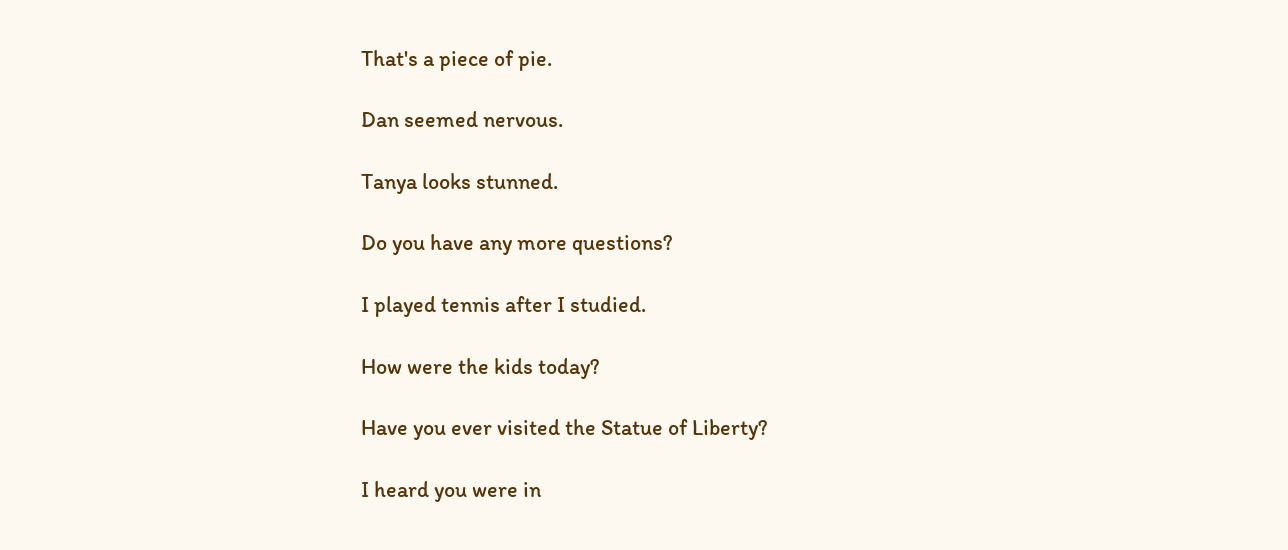That's a piece of pie.

Dan seemed nervous.

Tanya looks stunned.

Do you have any more questions?

I played tennis after I studied.

How were the kids today?

Have you ever visited the Statue of Liberty?

I heard you were in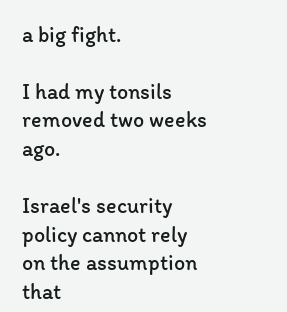a big fight.

I had my tonsils removed two weeks ago.

Israel's security policy cannot rely on the assumption that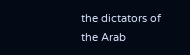the dictators of the Arab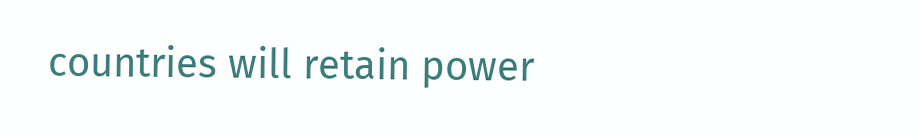countries will retain power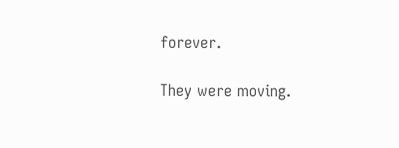forever.

They were moving.